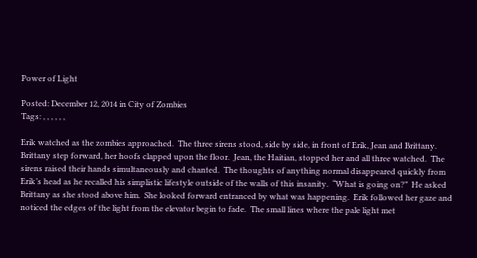Power of Light

Posted: December 12, 2014 in City of Zombies
Tags: , , , , , ,

Erik watched as the zombies approached.  The three sirens stood, side by side, in front of Erik, Jean and Brittany.  Brittany step forward, her hoofs clapped upon the floor.  Jean, the Haitian, stopped her and all three watched.  The sirens raised their hands simultaneously and chanted.  The thoughts of anything normal disappeared quickly from Erik’s head as he recalled his simplistic lifestyle outside of the walls of this insanity.  “What is going on?”  He asked Brittany as she stood above him.  She looked forward entranced by what was happening.  Erik followed her gaze and noticed the edges of the light from the elevator begin to fade.  The small lines where the pale light met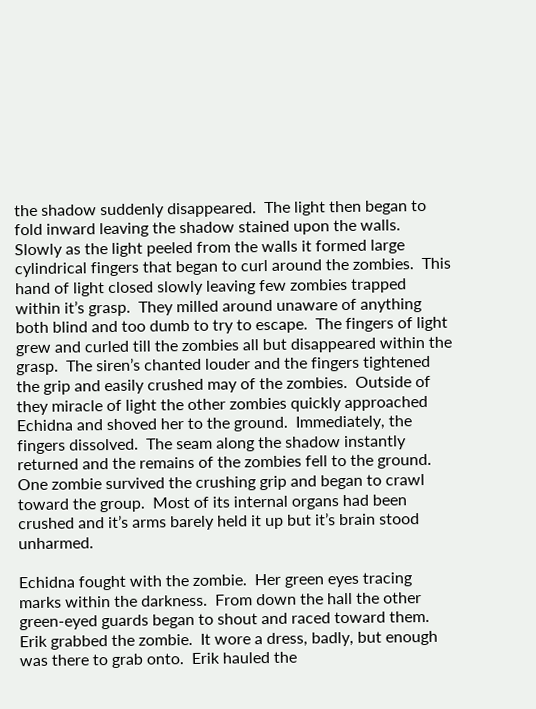the shadow suddenly disappeared.  The light then began to fold inward leaving the shadow stained upon the walls.  Slowly as the light peeled from the walls it formed large cylindrical fingers that began to curl around the zombies.  This hand of light closed slowly leaving few zombies trapped within it’s grasp.  They milled around unaware of anything both blind and too dumb to try to escape.  The fingers of light grew and curled till the zombies all but disappeared within the grasp.  The siren’s chanted louder and the fingers tightened the grip and easily crushed may of the zombies.  Outside of they miracle of light the other zombies quickly approached Echidna and shoved her to the ground.  Immediately, the fingers dissolved.  The seam along the shadow instantly returned and the remains of the zombies fell to the ground.  One zombie survived the crushing grip and began to crawl toward the group.  Most of its internal organs had been crushed and it’s arms barely held it up but it’s brain stood unharmed.

Echidna fought with the zombie.  Her green eyes tracing marks within the darkness.  From down the hall the other green-eyed guards began to shout and raced toward them.  Erik grabbed the zombie.  It wore a dress, badly, but enough was there to grab onto.  Erik hauled the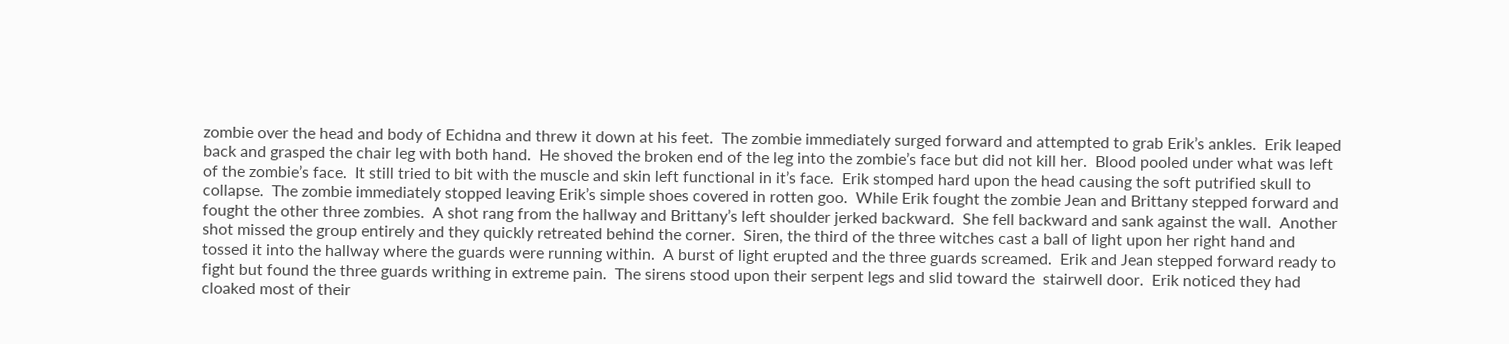zombie over the head and body of Echidna and threw it down at his feet.  The zombie immediately surged forward and attempted to grab Erik’s ankles.  Erik leaped back and grasped the chair leg with both hand.  He shoved the broken end of the leg into the zombie’s face but did not kill her.  Blood pooled under what was left of the zombie’s face.  It still tried to bit with the muscle and skin left functional in it’s face.  Erik stomped hard upon the head causing the soft putrified skull to collapse.  The zombie immediately stopped leaving Erik’s simple shoes covered in rotten goo.  While Erik fought the zombie Jean and Brittany stepped forward and fought the other three zombies.  A shot rang from the hallway and Brittany’s left shoulder jerked backward.  She fell backward and sank against the wall.  Another shot missed the group entirely and they quickly retreated behind the corner.  Siren, the third of the three witches cast a ball of light upon her right hand and tossed it into the hallway where the guards were running within.  A burst of light erupted and the three guards screamed.  Erik and Jean stepped forward ready to fight but found the three guards writhing in extreme pain.  The sirens stood upon their serpent legs and slid toward the  stairwell door.  Erik noticed they had cloaked most of their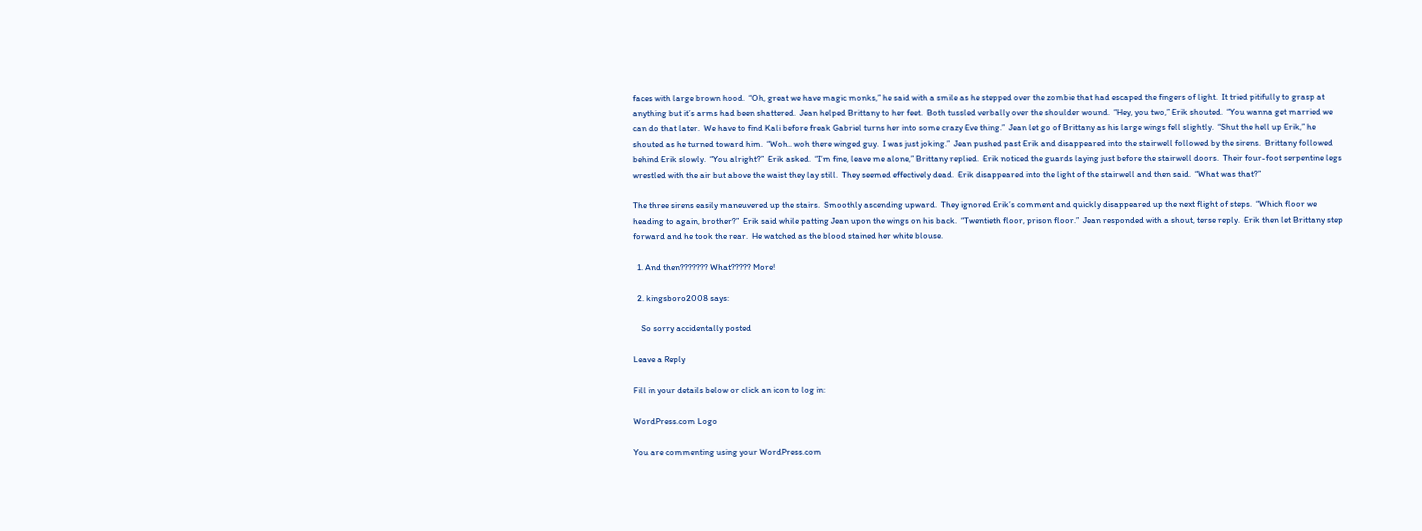faces with large brown hood.  “Oh, great we have magic monks,” he said with a smile as he stepped over the zombie that had escaped the fingers of light.  It tried pitifully to grasp at anything but it’s arms had been shattered.  Jean helped Brittany to her feet.  Both tussled verbally over the shoulder wound.  “Hey, you two,” Erik shouted.  “You wanna get married we can do that later.  We have to find Kali before freak Gabriel turns her into some crazy Eve thing.”  Jean let go of Brittany as his large wings fell slightly.  “Shut the hell up Erik,” he shouted as he turned toward him.  “Woh.. woh there winged guy.  I was just joking.”  Jean pushed past Erik and disappeared into the stairwell followed by the sirens.  Brittany followed behind Erik slowly.  “You alright?”  Erik asked.  “I’m fine, leave me alone,” Brittany replied.  Erik noticed the guards laying just before the stairwell doors.  Their four-foot serpentine legs wrestled with the air but above the waist they lay still.  They seemed effectively dead.  Erik disappeared into the light of the stairwell and then said.  “What was that?”

The three sirens easily maneuvered up the stairs.  Smoothly ascending upward.  They ignored Erik’s comment and quickly disappeared up the next flight of steps.  “Which floor we heading to again, brother?”  Erik said while patting Jean upon the wings on his back.  “Twentieth floor, prison floor.”  Jean responded with a shout, terse reply.  Erik then let Brittany step forward and he took the rear.  He watched as the blood stained her white blouse.

  1. And then??????? What????? More!

  2. kingsboro2008 says:

    So sorry accidentally posted

Leave a Reply

Fill in your details below or click an icon to log in:

WordPress.com Logo

You are commenting using your WordPress.com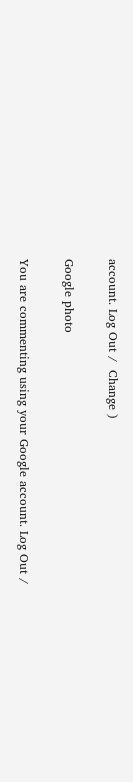account. Log Out /  Change )

Google photo

You are commenting using your Google account. Log Out /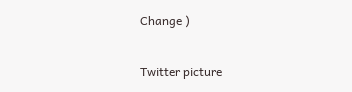Change )

Twitter picture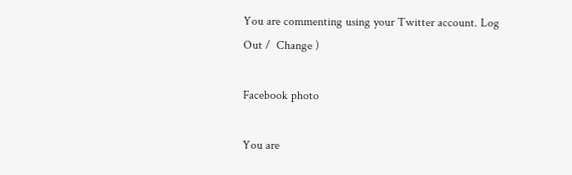You are commenting using your Twitter account. Log Out /  Change )

Facebook photo

You are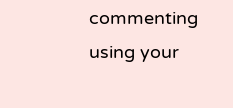commenting using your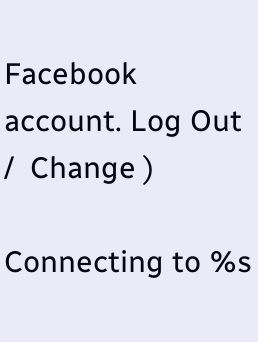Facebook account. Log Out /  Change )

Connecting to %s